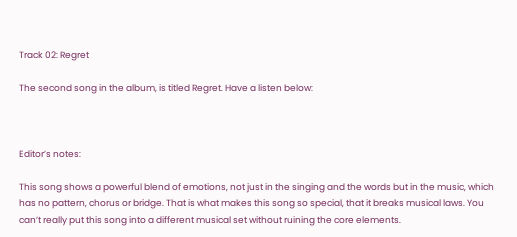Track 02: Regret

The second song in the album, is titled Regret. Have a listen below:



Editor’s notes:

This song shows a powerful blend of emotions, not just in the singing and the words but in the music, which has no pattern, chorus or bridge. That is what makes this song so special, that it breaks musical laws. You can’t really put this song into a different musical set without ruining the core elements.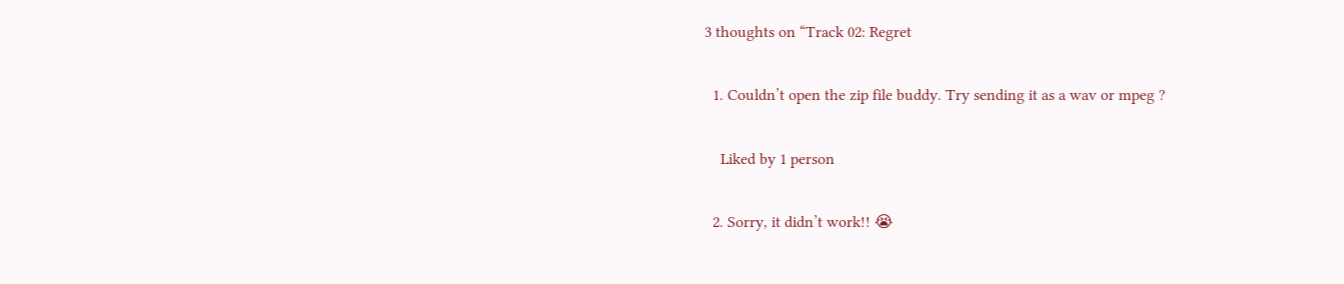3 thoughts on “Track 02: Regret

  1. Couldn’t open the zip file buddy. Try sending it as a wav or mpeg ?

    Liked by 1 person

  2. Sorry, it didn’t work!! 😭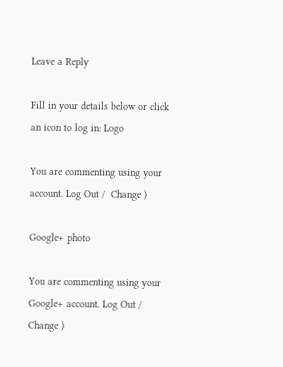Leave a Reply

Fill in your details below or click an icon to log in: Logo

You are commenting using your account. Log Out /  Change )

Google+ photo

You are commenting using your Google+ account. Log Out /  Change )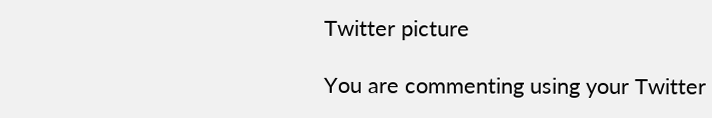Twitter picture

You are commenting using your Twitter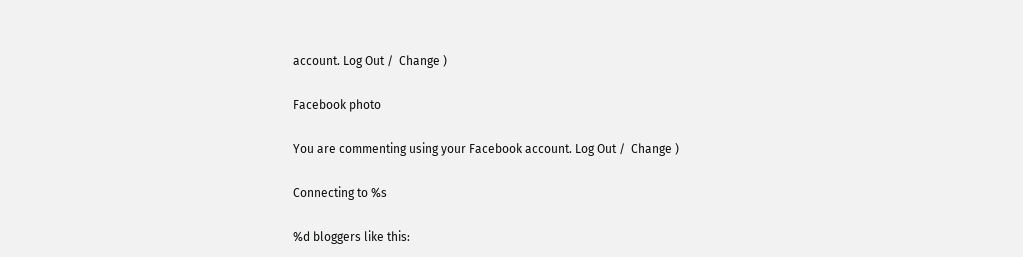account. Log Out /  Change )

Facebook photo

You are commenting using your Facebook account. Log Out /  Change )

Connecting to %s

%d bloggers like this: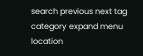search previous next tag category expand menu location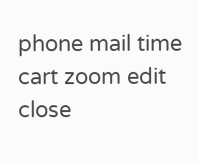phone mail time cart zoom edit close